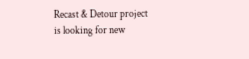Recast & Detour project is looking for new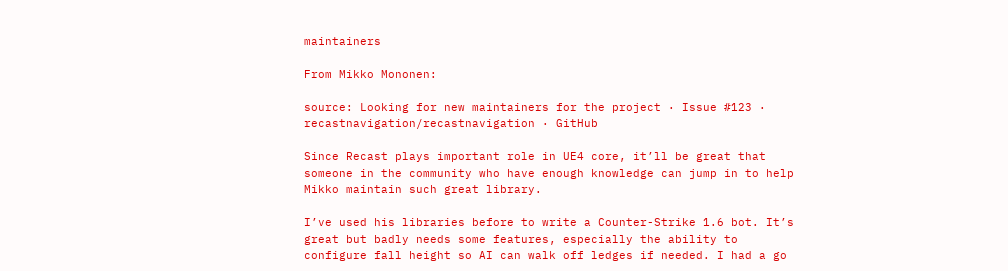maintainers

From Mikko Mononen:

source: Looking for new maintainers for the project · Issue #123 · recastnavigation/recastnavigation · GitHub

Since Recast plays important role in UE4 core, it’ll be great that someone in the community who have enough knowledge can jump in to help Mikko maintain such great library.

I’ve used his libraries before to write a Counter-Strike 1.6 bot. It’s great but badly needs some features, especially the ability to configure fall height so AI can walk off ledges if needed. I had a go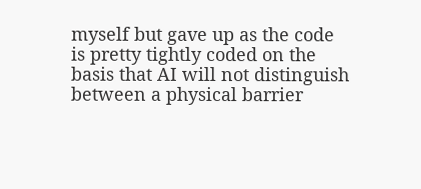myself but gave up as the code is pretty tightly coded on the basis that AI will not distinguish between a physical barrier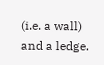(i.e. a wall) and a ledge.